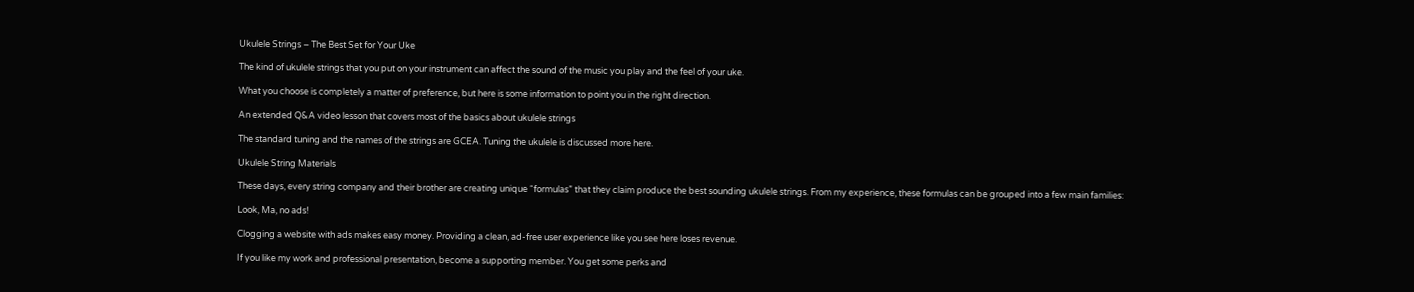Ukulele Strings – The Best Set for Your Uke

The kind of ukulele strings that you put on your instrument can affect the sound of the music you play and the feel of your uke.

What you choose is completely a matter of preference, but here is some information to point you in the right direction.

An extended Q&A video lesson that covers most of the basics about ukulele strings

The standard tuning and the names of the strings are GCEA. Tuning the ukulele is discussed more here.

Ukulele String Materials

These days, every string company and their brother are creating unique “formulas” that they claim produce the best sounding ukulele strings. From my experience, these formulas can be grouped into a few main families:

Look, Ma, no ads!

Clogging a website with ads makes easy money. Providing a clean, ad-free user experience like you see here loses revenue.

If you like my work and professional presentation, become a supporting member. You get some perks and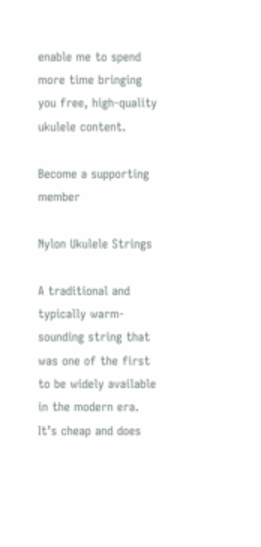enable me to spend more time bringing you free, high-quality ukulele content.

Become a supporting member

Nylon Ukulele Strings

A traditional and typically warm-sounding string that was one of the first to be widely available in the modern era. It’s cheap and does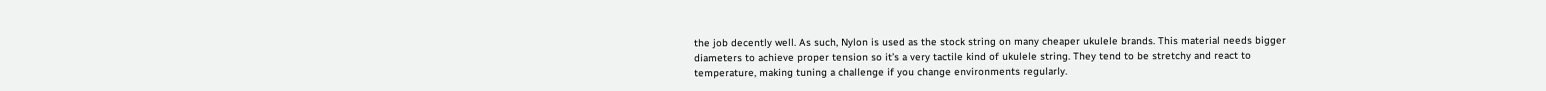the job decently well. As such, Nylon is used as the stock string on many cheaper ukulele brands. This material needs bigger diameters to achieve proper tension so it’s a very tactile kind of ukulele string. They tend to be stretchy and react to temperature, making tuning a challenge if you change environments regularly.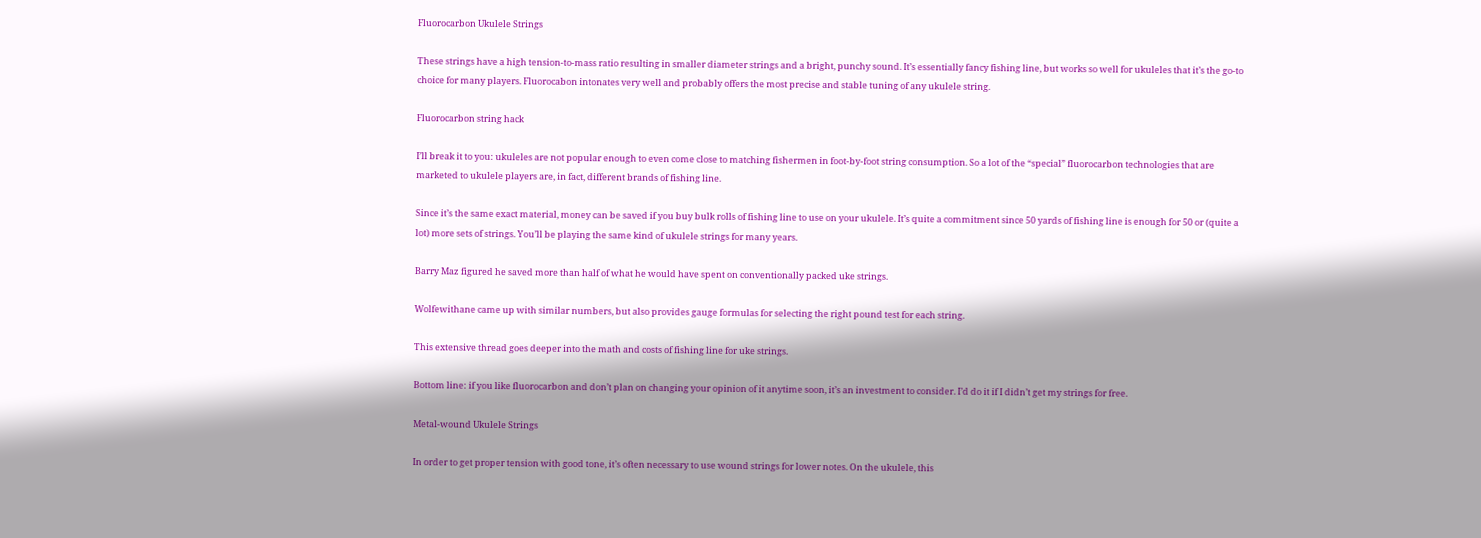Fluorocarbon Ukulele Strings

These strings have a high tension-to-mass ratio resulting in smaller diameter strings and a bright, punchy sound. It’s essentially fancy fishing line, but works so well for ukuleles that it’s the go-to choice for many players. Fluorocabon intonates very well and probably offers the most precise and stable tuning of any ukulele string.

Fluorocarbon string hack

I’ll break it to you: ukuleles are not popular enough to even come close to matching fishermen in foot-by-foot string consumption. So a lot of the “special” fluorocarbon technologies that are marketed to ukulele players are, in fact, different brands of fishing line.

Since it’s the same exact material, money can be saved if you buy bulk rolls of fishing line to use on your ukulele. It’s quite a commitment since 50 yards of fishing line is enough for 50 or (quite a lot) more sets of strings. You’ll be playing the same kind of ukulele strings for many years.

Barry Maz figured he saved more than half of what he would have spent on conventionally packed uke strings.

Wolfewithane came up with similar numbers, but also provides gauge formulas for selecting the right pound test for each string.

This extensive thread goes deeper into the math and costs of fishing line for uke strings.

Bottom line: if you like fluorocarbon and don’t plan on changing your opinion of it anytime soon, it’s an investment to consider. I’d do it if I didn’t get my strings for free.

Metal-wound Ukulele Strings

In order to get proper tension with good tone, it’s often necessary to use wound strings for lower notes. On the ukulele, this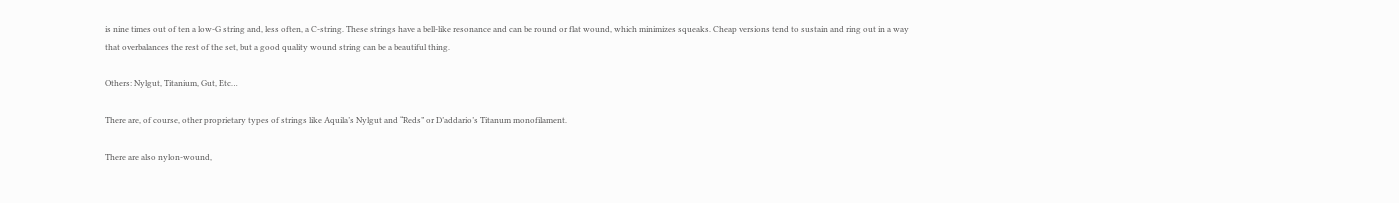is nine times out of ten a low-G string and, less often, a C-string. These strings have a bell-like resonance and can be round or flat wound, which minimizes squeaks. Cheap versions tend to sustain and ring out in a way that overbalances the rest of the set, but a good quality wound string can be a beautiful thing.

Others: Nylgut, Titanium, Gut, Etc…

There are, of course, other proprietary types of strings like Aquila’s Nylgut and “Reds” or D’addario’s Titanum monofilament.

There are also nylon-wound,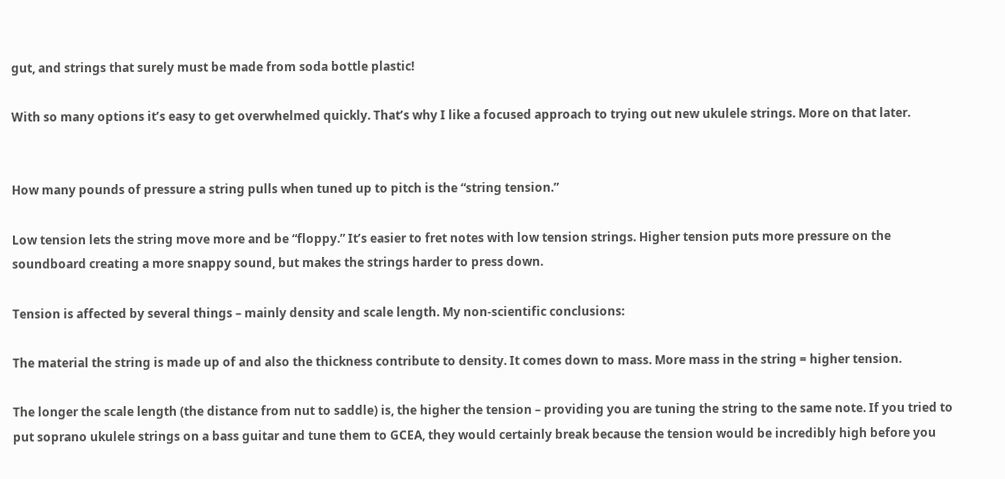gut, and strings that surely must be made from soda bottle plastic!

With so many options it’s easy to get overwhelmed quickly. That’s why I like a focused approach to trying out new ukulele strings. More on that later.


How many pounds of pressure a string pulls when tuned up to pitch is the “string tension.”

Low tension lets the string move more and be “floppy.” It’s easier to fret notes with low tension strings. Higher tension puts more pressure on the soundboard creating a more snappy sound, but makes the strings harder to press down.

Tension is affected by several things – mainly density and scale length. My non-scientific conclusions:

The material the string is made up of and also the thickness contribute to density. It comes down to mass. More mass in the string = higher tension.

The longer the scale length (the distance from nut to saddle) is, the higher the tension – providing you are tuning the string to the same note. If you tried to put soprano ukulele strings on a bass guitar and tune them to GCEA, they would certainly break because the tension would be incredibly high before you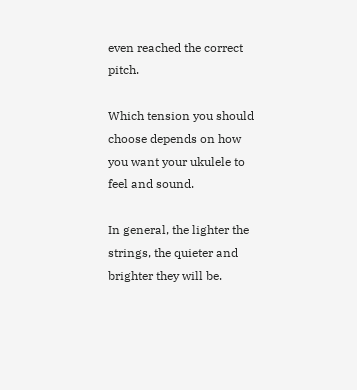even reached the correct pitch.

Which tension you should choose depends on how you want your ukulele to feel and sound.

In general, the lighter the strings, the quieter and brighter they will be.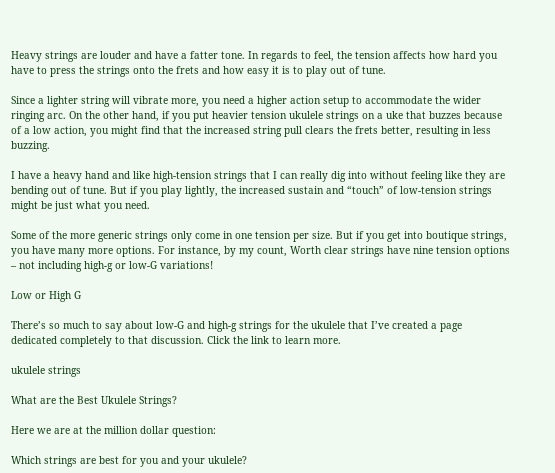Heavy strings are louder and have a fatter tone. In regards to feel, the tension affects how hard you have to press the strings onto the frets and how easy it is to play out of tune.

Since a lighter string will vibrate more, you need a higher action setup to accommodate the wider ringing arc. On the other hand, if you put heavier tension ukulele strings on a uke that buzzes because of a low action, you might find that the increased string pull clears the frets better, resulting in less buzzing.

I have a heavy hand and like high-tension strings that I can really dig into without feeling like they are bending out of tune. But if you play lightly, the increased sustain and “touch” of low-tension strings might be just what you need.

Some of the more generic strings only come in one tension per size. But if you get into boutique strings, you have many more options. For instance, by my count, Worth clear strings have nine tension options – not including high-g or low-G variations!

Low or High G

There’s so much to say about low-G and high-g strings for the ukulele that I’ve created a page dedicated completely to that discussion. Click the link to learn more.

ukulele strings

What are the Best Ukulele Strings?

Here we are at the million dollar question:

Which strings are best for you and your ukulele?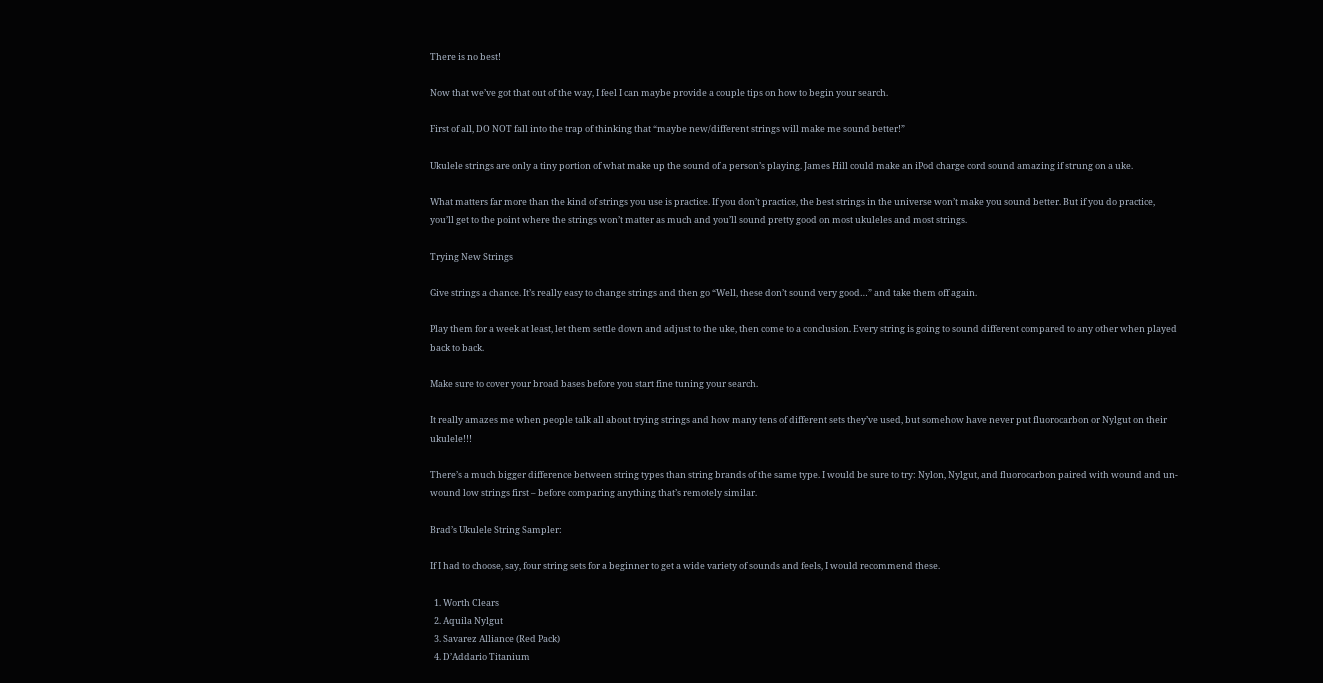There is no best!

Now that we’ve got that out of the way, I feel I can maybe provide a couple tips on how to begin your search.

First of all, DO NOT fall into the trap of thinking that “maybe new/different strings will make me sound better!”

Ukulele strings are only a tiny portion of what make up the sound of a person’s playing. James Hill could make an iPod charge cord sound amazing if strung on a uke.

What matters far more than the kind of strings you use is practice. If you don’t practice, the best strings in the universe won’t make you sound better. But if you do practice, you’ll get to the point where the strings won’t matter as much and you’ll sound pretty good on most ukuleles and most strings.

Trying New Strings

Give strings a chance. It’s really easy to change strings and then go “Well, these don’t sound very good…” and take them off again.

Play them for a week at least, let them settle down and adjust to the uke, then come to a conclusion. Every string is going to sound different compared to any other when played back to back.

Make sure to cover your broad bases before you start fine tuning your search.

It really amazes me when people talk all about trying strings and how many tens of different sets they’ve used, but somehow have never put fluorocarbon or Nylgut on their ukulele!!!

There’s a much bigger difference between string types than string brands of the same type. I would be sure to try: Nylon, Nylgut, and fluorocarbon paired with wound and un-wound low strings first – before comparing anything that’s remotely similar.

Brad’s Ukulele String Sampler:

If I had to choose, say, four string sets for a beginner to get a wide variety of sounds and feels, I would recommend these.

  1. Worth Clears
  2. Aquila Nylgut
  3. Savarez Alliance (Red Pack)
  4. D’Addario Titanium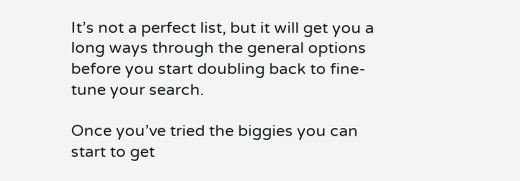It’s not a perfect list, but it will get you a long ways through the general options before you start doubling back to fine-tune your search.

Once you’ve tried the biggies you can start to get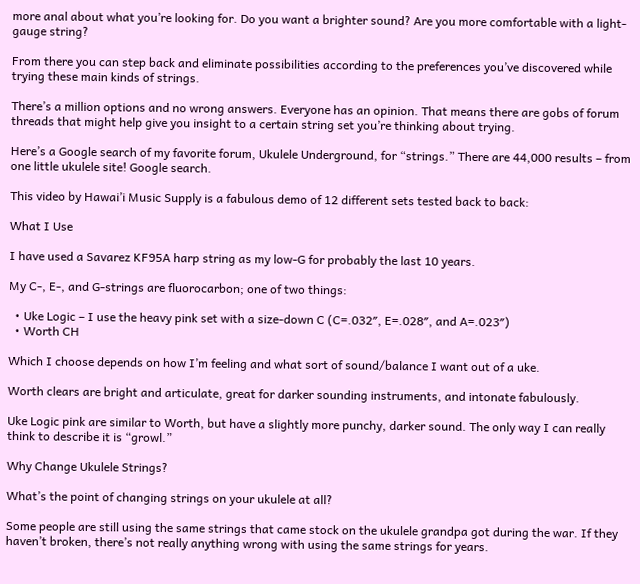more anal about what you’re looking for. Do you want a brighter sound? Are you more comfortable with a light-gauge string?

From there you can step back and eliminate possibilities according to the preferences you’ve discovered while trying these main kinds of strings.

There’s a million options and no wrong answers. Everyone has an opinion. That means there are gobs of forum threads that might help give you insight to a certain string set you’re thinking about trying.

Here’s a Google search of my favorite forum, Ukulele Underground, for “strings.” There are 44,000 results – from one little ukulele site! Google search.

This video by Hawai’i Music Supply is a fabulous demo of 12 different sets tested back to back:

What I Use

I have used a Savarez KF95A harp string as my low-G for probably the last 10 years.

My C-, E-, and G-strings are fluorocarbon; one of two things:

  • Uke Logic – I use the heavy pink set with a size-down C (C=.032″, E=.028″, and A=.023″)
  • Worth CH

Which I choose depends on how I’m feeling and what sort of sound/balance I want out of a uke.

Worth clears are bright and articulate, great for darker sounding instruments, and intonate fabulously.

Uke Logic pink are similar to Worth, but have a slightly more punchy, darker sound. The only way I can really think to describe it is “growl.”

Why Change Ukulele Strings?

What’s the point of changing strings on your ukulele at all?

Some people are still using the same strings that came stock on the ukulele grandpa got during the war. If they haven’t broken, there’s not really anything wrong with using the same strings for years.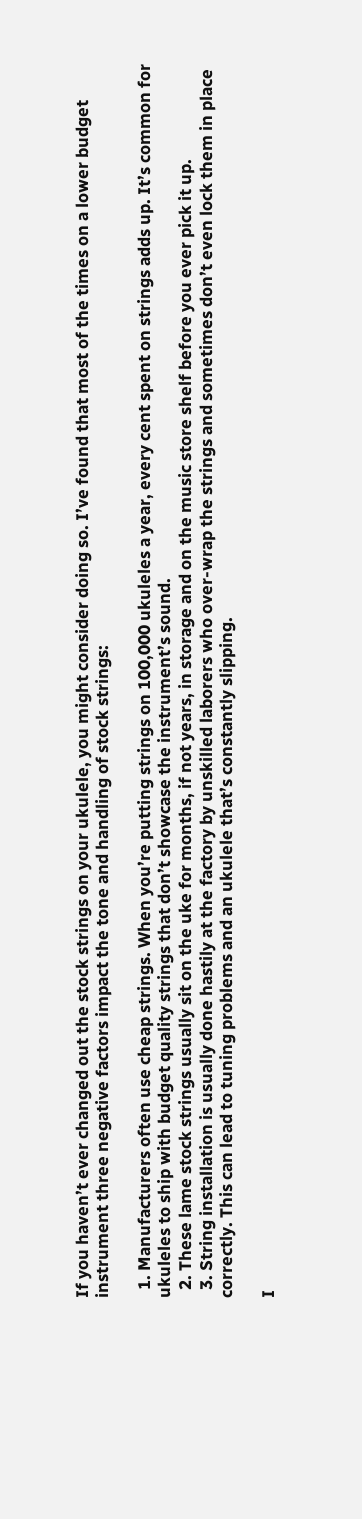If you haven’t ever changed out the stock strings on your ukulele, you might consider doing so. I’ve found that most of the times on a lower budget instrument three negative factors impact the tone and handling of stock strings:

  1. Manufacturers often use cheap strings. When you’re putting strings on 100,000 ukuleles a year, every cent spent on strings adds up. It’s common for ukuleles to ship with budget quality strings that don’t showcase the instrument’s sound.
  2. These lame stock strings usually sit on the uke for months, if not years, in storage and on the music store shelf before you ever pick it up.
  3. String installation is usually done hastily at the factory by unskilled laborers who over-wrap the strings and sometimes don’t even lock them in place correctly. This can lead to tuning problems and an ukulele that’s constantly slipping.

I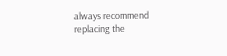always recommend replacing the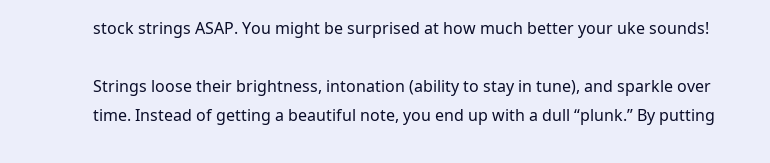stock strings ASAP. You might be surprised at how much better your uke sounds!

Strings loose their brightness, intonation (ability to stay in tune), and sparkle over time. Instead of getting a beautiful note, you end up with a dull “plunk.” By putting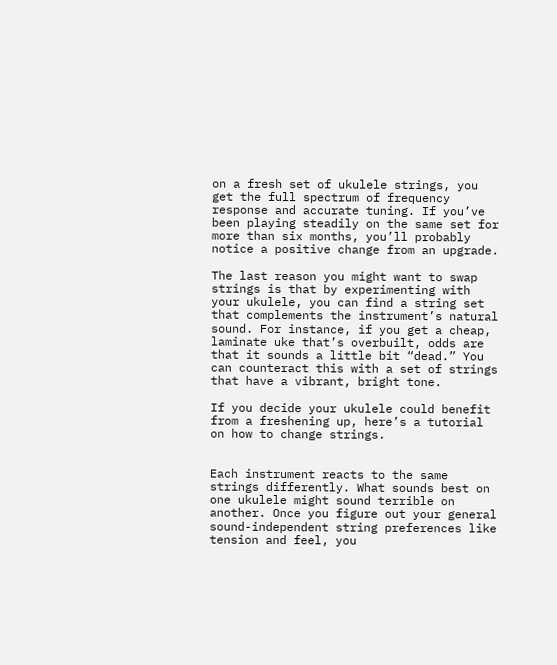on a fresh set of ukulele strings, you get the full spectrum of frequency response and accurate tuning. If you’ve been playing steadily on the same set for more than six months, you’ll probably notice a positive change from an upgrade.

The last reason you might want to swap strings is that by experimenting with your ukulele, you can find a string set that complements the instrument’s natural sound. For instance, if you get a cheap, laminate uke that’s overbuilt, odds are that it sounds a little bit “dead.” You can counteract this with a set of strings that have a vibrant, bright tone.

If you decide your ukulele could benefit from a freshening up, here’s a tutorial on how to change strings.


Each instrument reacts to the same strings differently. What sounds best on one ukulele might sound terrible on another. Once you figure out your general sound-independent string preferences like tension and feel, you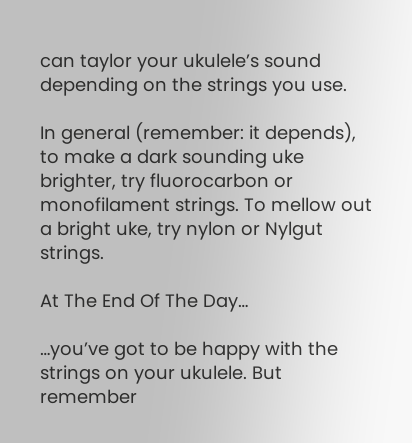can taylor your ukulele’s sound depending on the strings you use.

In general (remember: it depends), to make a dark sounding uke brighter, try fluorocarbon or monofilament strings. To mellow out a bright uke, try nylon or Nylgut strings.

At The End Of The Day…

…you’ve got to be happy with the strings on your ukulele. But remember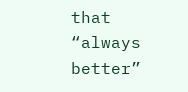that “always better”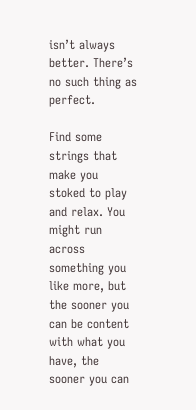isn’t always better. There’s no such thing as perfect.

Find some strings that make you stoked to play and relax. You might run across something you like more, but the sooner you can be content with what you have, the sooner you can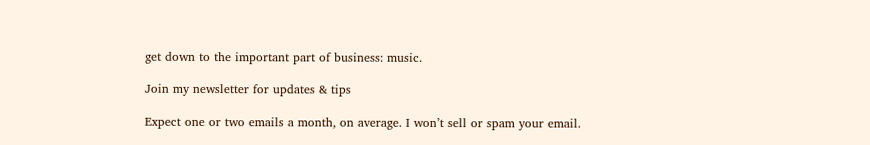get down to the important part of business: music.

Join my newsletter for updates & tips

Expect one or two emails a month, on average. I won’t sell or spam your email.